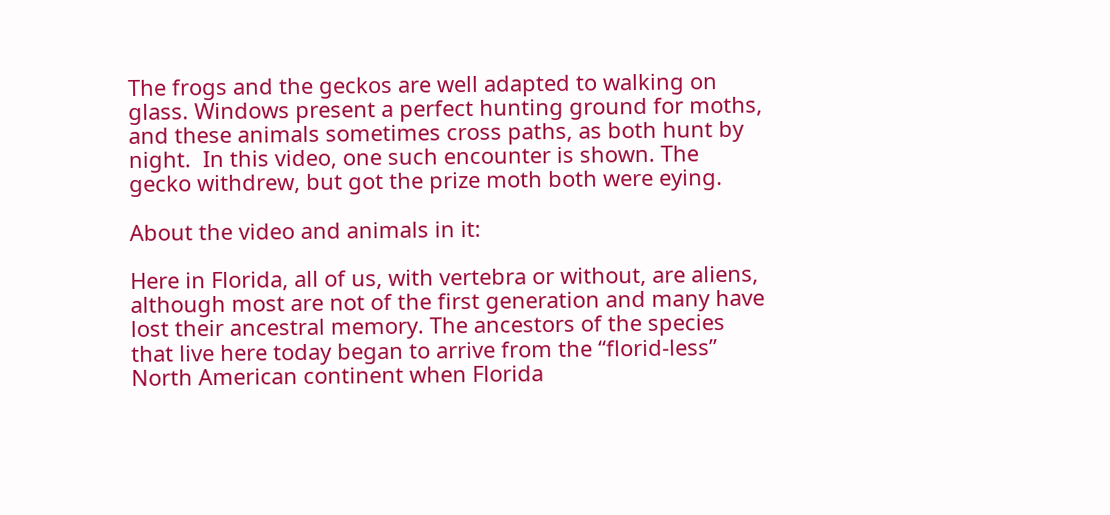The frogs and the geckos are well adapted to walking on glass. Windows present a perfect hunting ground for moths, and these animals sometimes cross paths, as both hunt by night.  In this video, one such encounter is shown. The gecko withdrew, but got the prize moth both were eying.

About the video and animals in it:

Here in Florida, all of us, with vertebra or without, are aliens, although most are not of the first generation and many have lost their ancestral memory. The ancestors of the species that live here today began to arrive from the “florid-less” North American continent when Florida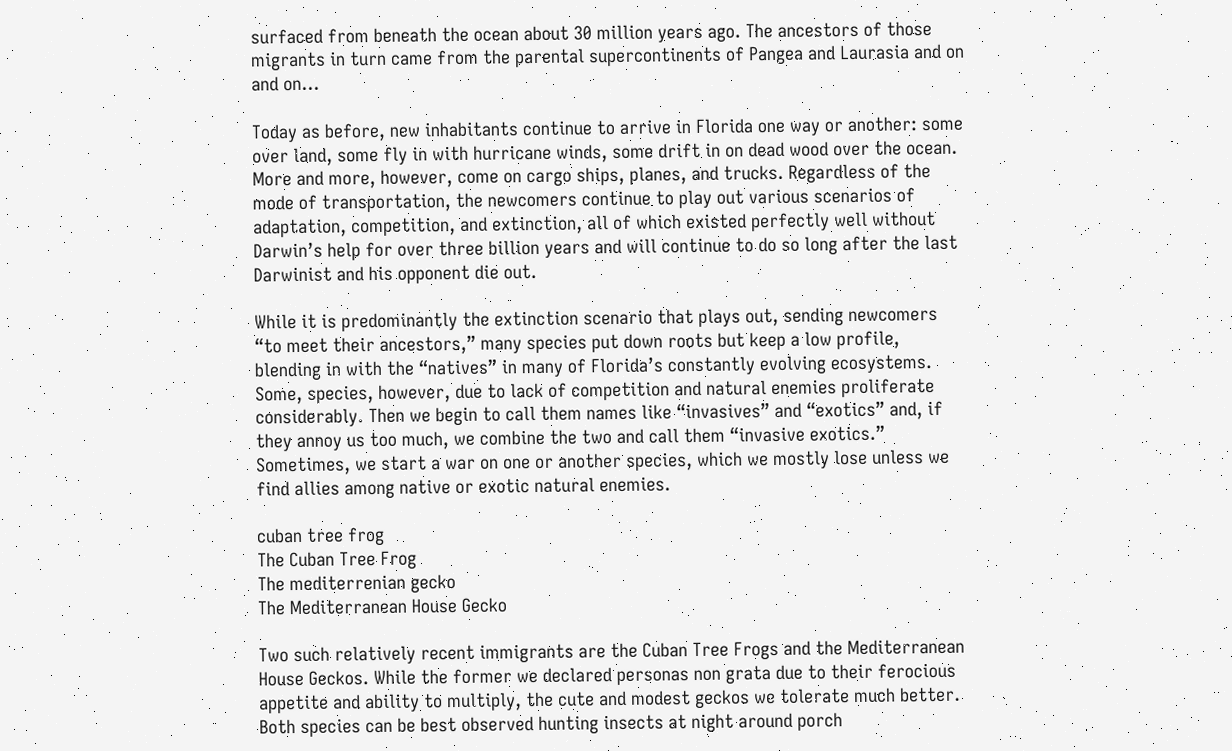surfaced from beneath the ocean about 30 million years ago. The ancestors of those migrants in turn came from the parental supercontinents of Pangea and Laurasia and on and on…

Today as before, new inhabitants continue to arrive in Florida one way or another: some over land, some fly in with hurricane winds, some drift in on dead wood over the ocean. More and more, however, come on cargo ships, planes, and trucks. Regardless of the mode of transportation, the newcomers continue to play out various scenarios of adaptation, competition, and extinction, all of which existed perfectly well without Darwin’s help for over three billion years and will continue to do so long after the last Darwinist and his opponent die out.

While it is predominantly the extinction scenario that plays out, sending newcomers “to meet their ancestors,” many species put down roots but keep a low profile, blending in with the “natives” in many of Florida’s constantly evolving ecosystems.  Some, species, however, due to lack of competition and natural enemies proliferate considerably. Then we begin to call them names like “invasives” and “exotics” and, if they annoy us too much, we combine the two and call them “invasive exotics.” Sometimes, we start a war on one or another species, which we mostly lose unless we find allies among native or exotic natural enemies.

cuban tree frog
The Cuban Tree Frog
The mediterrenian gecko
The Mediterranean House Gecko

Two such relatively recent immigrants are the Cuban Tree Frogs and the Mediterranean House Geckos. While the former we declared personas non grata due to their ferocious appetite and ability to multiply, the cute and modest geckos we tolerate much better. Both species can be best observed hunting insects at night around porch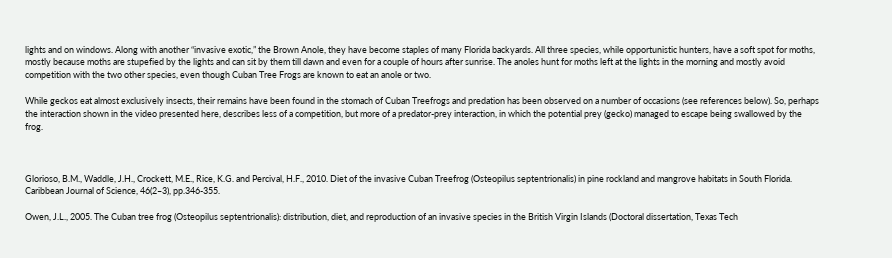lights and on windows. Along with another “invasive exotic,” the Brown Anole, they have become staples of many Florida backyards. All three species, while opportunistic hunters, have a soft spot for moths, mostly because moths are stupefied by the lights and can sit by them till dawn and even for a couple of hours after sunrise. The anoles hunt for moths left at the lights in the morning and mostly avoid competition with the two other species, even though Cuban Tree Frogs are known to eat an anole or two.

While geckos eat almost exclusively insects, their remains have been found in the stomach of Cuban Treefrogs and predation has been observed on a number of occasions (see references below). So, perhaps the interaction shown in the video presented here, describes less of a competition, but more of a predator-prey interaction, in which the potential prey (gecko) managed to escape being swallowed by the frog.



Glorioso, B.M., Waddle, J.H., Crockett, M.E., Rice, K.G. and Percival, H.F., 2010. Diet of the invasive Cuban Treefrog (Osteopilus septentrionalis) in pine rockland and mangrove habitats in South Florida. Caribbean Journal of Science, 46(2–3), pp.346-355.

Owen, J.L., 2005. The Cuban tree frog (Osteopilus septentrionalis): distribution, diet, and reproduction of an invasive species in the British Virgin Islands (Doctoral dissertation, Texas Tech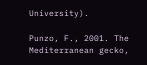University).

Punzo, F., 2001. The Mediterranean gecko,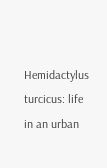Hemidactylus turcicus: life in an urban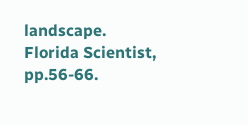landscape. Florida Scientist, pp.56-66.